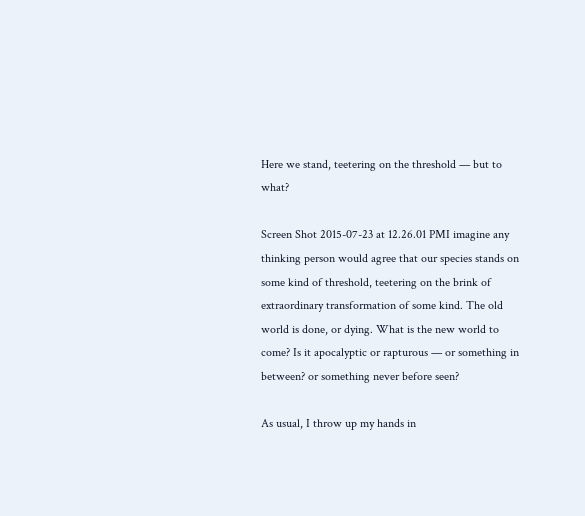Here we stand, teetering on the threshold — but to what?

Screen Shot 2015-07-23 at 12.26.01 PMI imagine any thinking person would agree that our species stands on some kind of threshold, teetering on the brink of extraordinary transformation of some kind. The old world is done, or dying. What is the new world to come? Is it apocalyptic or rapturous — or something in between? or something never before seen?

As usual, I throw up my hands in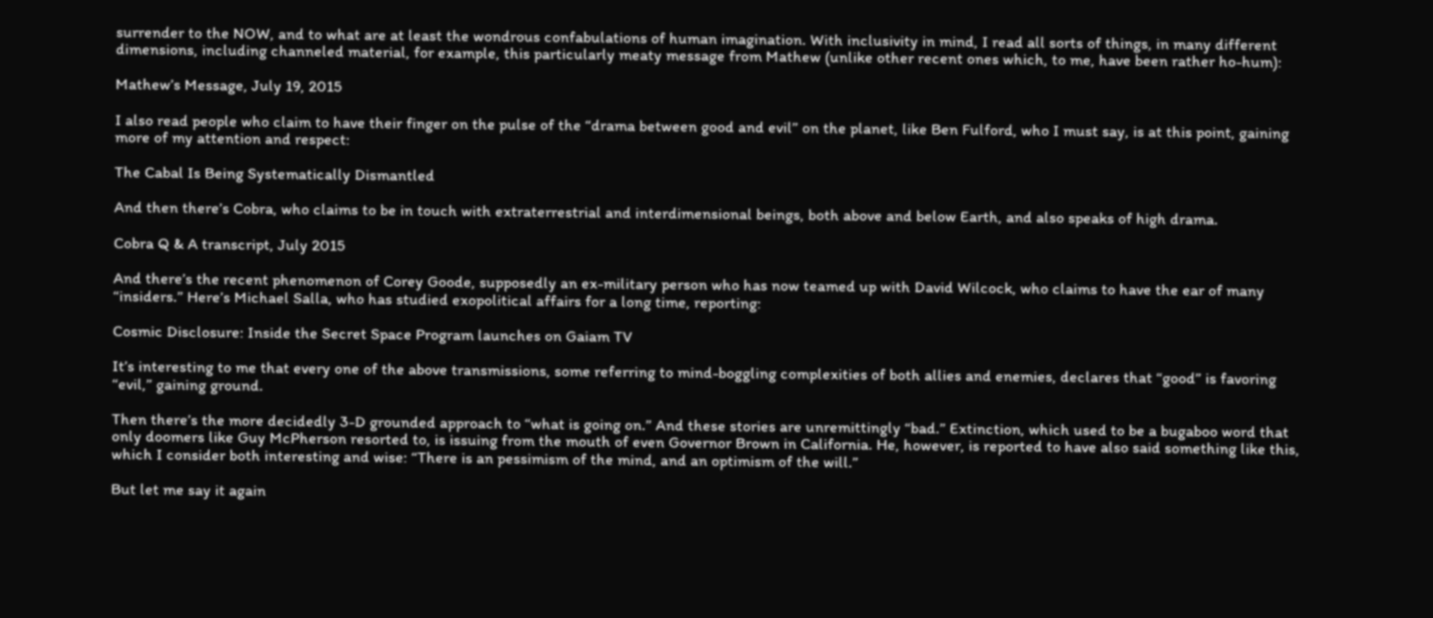surrender to the NOW, and to what are at least the wondrous confabulations of human imagination. With inclusivity in mind, I read all sorts of things, in many different dimensions, including channeled material, for example, this particularly meaty message from Mathew (unlike other recent ones which, to me, have been rather ho-hum):

Mathew’s Message, July 19, 2015

I also read people who claim to have their finger on the pulse of the “drama between good and evil” on the planet, like Ben Fulford, who I must say, is at this point, gaining more of my attention and respect:

The Cabal Is Being Systematically Dismantled

And then there’s Cobra, who claims to be in touch with extraterrestrial and interdimensional beings, both above and below Earth, and also speaks of high drama.

Cobra Q & A transcript, July 2015

And there’s the recent phenomenon of Corey Goode, supposedly an ex-military person who has now teamed up with David Wilcock, who claims to have the ear of many “insiders.” Here’s Michael Salla, who has studied exopolitical affairs for a long time, reporting:

Cosmic Disclosure: Inside the Secret Space Program launches on Gaiam TV

It’s interesting to me that every one of the above transmissions, some referring to mind-boggling complexities of both allies and enemies, declares that “good” is favoring “evil,” gaining ground.

Then there’s the more decidedly 3-D grounded approach to “what is going on.” And these stories are unremittingly “bad.” Extinction, which used to be a bugaboo word that only doomers like Guy McPherson resorted to, is issuing from the mouth of even Governor Brown in California. He, however, is reported to have also said something like this, which I consider both interesting and wise: “There is an pessimism of the mind, and an optimism of the will.”

But let me say it again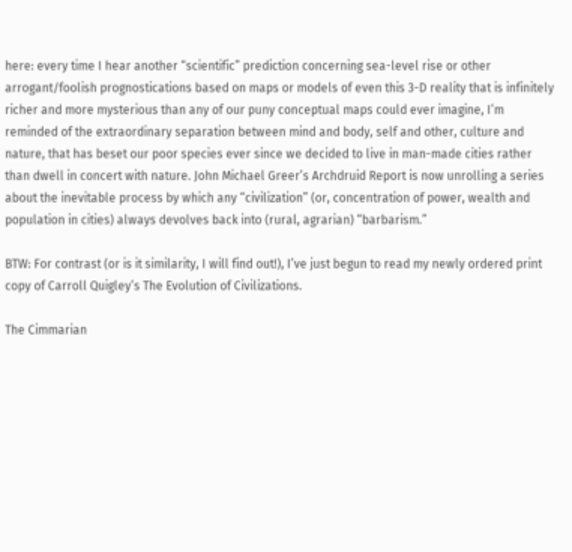here: every time I hear another “scientific” prediction concerning sea-level rise or other arrogant/foolish prognostications based on maps or models of even this 3-D reality that is infinitely richer and more mysterious than any of our puny conceptual maps could ever imagine, I’m reminded of the extraordinary separation between mind and body, self and other, culture and nature, that has beset our poor species ever since we decided to live in man-made cities rather than dwell in concert with nature. John Michael Greer’s Archdruid Report is now unrolling a series about the inevitable process by which any “civilization” (or, concentration of power, wealth and population in cities) always devolves back into (rural, agrarian) “barbarism.”

BTW: For contrast (or is it similarity, I will find out!), I’ve just begun to read my newly ordered print copy of Carroll Quigley’s The Evolution of Civilizations.

The Cimmarian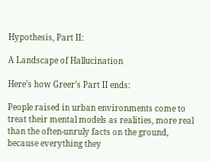Hypothesis, Part II:

A Landscape of Hallucination

Here’s how Greer’s Part II ends:

People raised in urban environments come to treat their mental models as realities, more real than the often-unruly facts on the ground, because everything they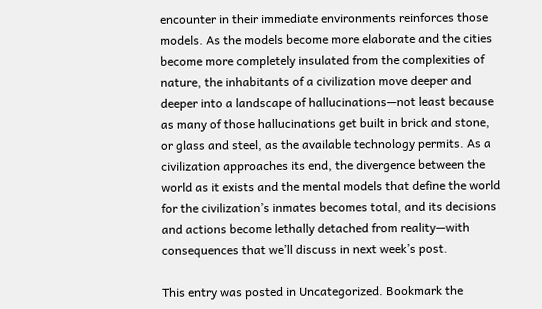encounter in their immediate environments reinforces those models. As the models become more elaborate and the cities become more completely insulated from the complexities of nature, the inhabitants of a civilization move deeper and deeper into a landscape of hallucinations—not least because as many of those hallucinations get built in brick and stone, or glass and steel, as the available technology permits. As a civilization approaches its end, the divergence between the world as it exists and the mental models that define the world for the civilization’s inmates becomes total, and its decisions and actions become lethally detached from reality—with consequences that we’ll discuss in next week’s post.

This entry was posted in Uncategorized. Bookmark the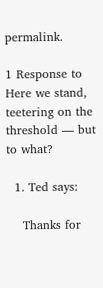permalink.

1 Response to Here we stand, teetering on the threshold — but to what?

  1. Ted says:

    Thanks for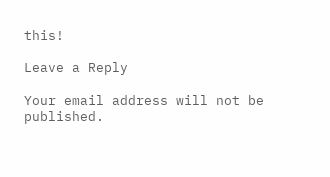this!

Leave a Reply

Your email address will not be published.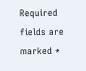Required fields are marked *